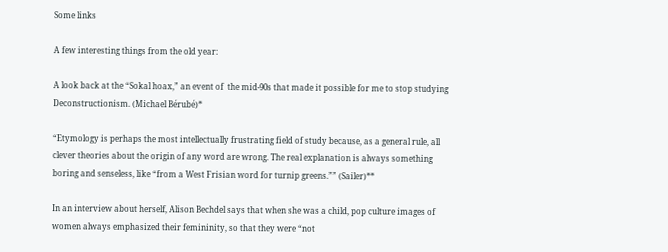Some links

A few interesting things from the old year:

A look back at the “Sokal hoax,” an event of  the mid-90s that made it possible for me to stop studying Deconstructionism. (Michael Bérubé)*

“Etymology is perhaps the most intellectually frustrating field of study because, as a general rule, all clever theories about the origin of any word are wrong. The real explanation is always something boring and senseless, like “from a West Frisian word for turnip greens.”” (Sailer)**

In an interview about herself, Alison Bechdel says that when she was a child, pop culture images of women always emphasized their femininity, so that they were “not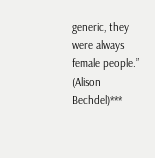generic, they were always female people.”  (Alison Bechdel)***